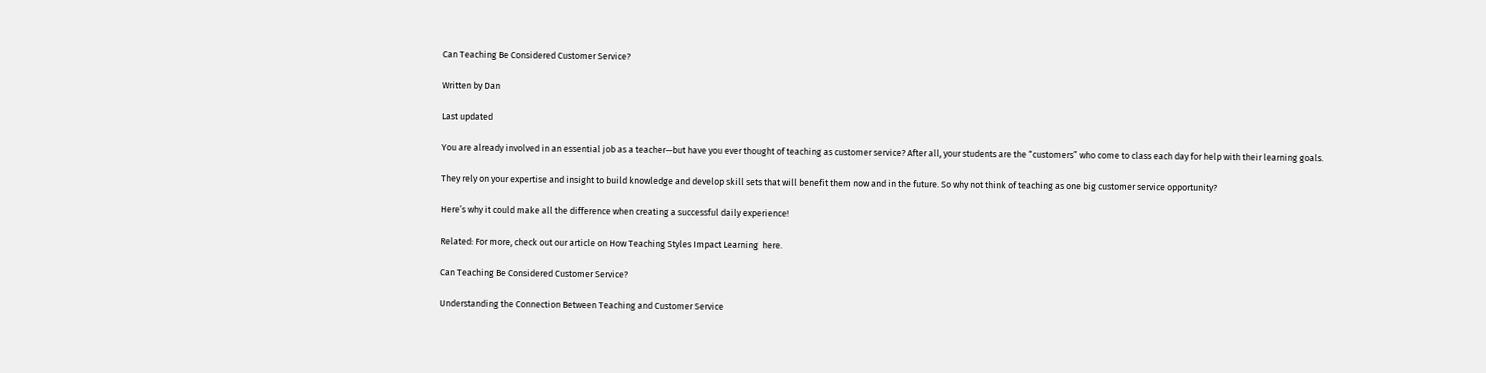Can Teaching Be Considered Customer Service?

Written by Dan

Last updated

You are already involved in an essential job as a teacher—but have you ever thought of teaching as customer service? After all, your students are the “customers” who come to class each day for help with their learning goals.

They rely on your expertise and insight to build knowledge and develop skill sets that will benefit them now and in the future. So why not think of teaching as one big customer service opportunity?

Here’s why it could make all the difference when creating a successful daily experience!

Related: For more, check out our article on How Teaching Styles Impact Learning  here.

Can Teaching Be Considered Customer Service?

Understanding the Connection Between Teaching and Customer Service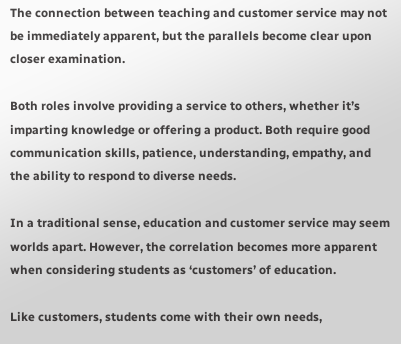The connection between teaching and customer service may not be immediately apparent, but the parallels become clear upon closer examination.

Both roles involve providing a service to others, whether it’s imparting knowledge or offering a product. Both require good communication skills, patience, understanding, empathy, and the ability to respond to diverse needs.

In a traditional sense, education and customer service may seem worlds apart. However, the correlation becomes more apparent when considering students as ‘customers’ of education.

Like customers, students come with their own needs,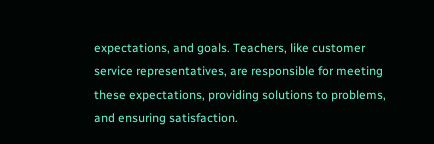expectations, and goals. Teachers, like customer service representatives, are responsible for meeting these expectations, providing solutions to problems, and ensuring satisfaction.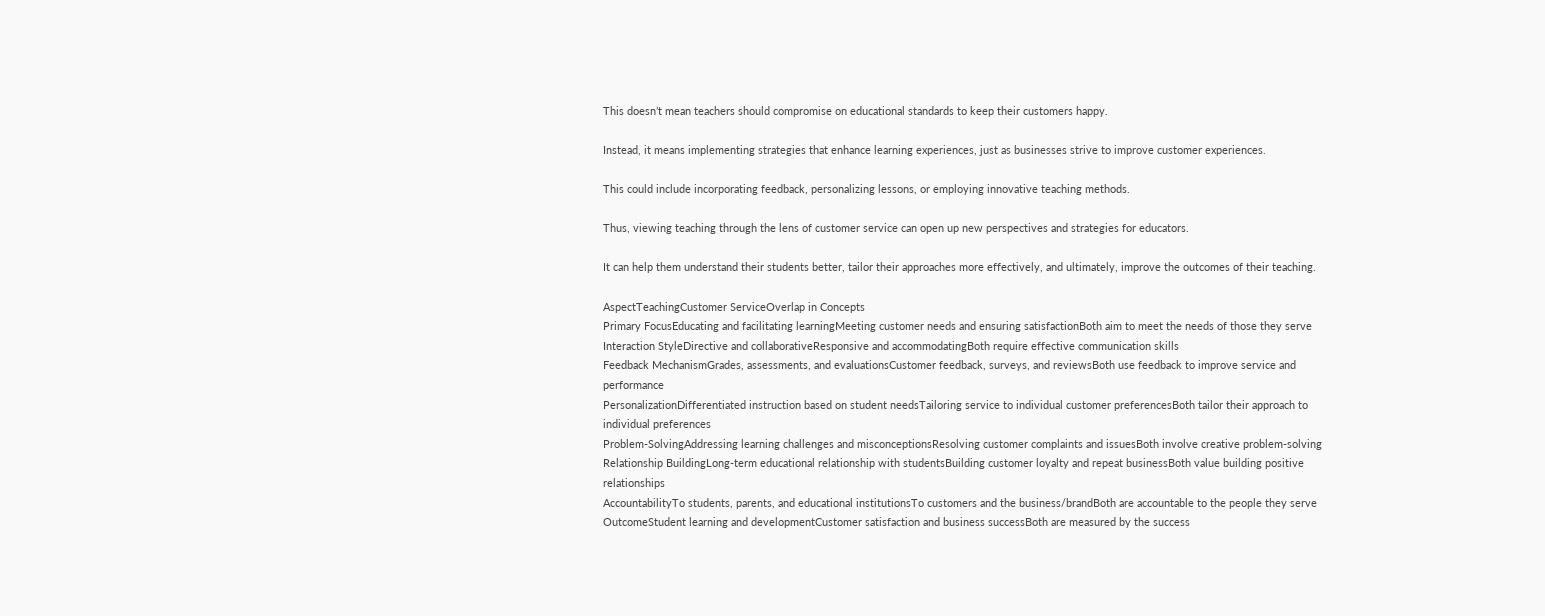This doesn’t mean teachers should compromise on educational standards to keep their customers happy.

Instead, it means implementing strategies that enhance learning experiences, just as businesses strive to improve customer experiences.

This could include incorporating feedback, personalizing lessons, or employing innovative teaching methods.

Thus, viewing teaching through the lens of customer service can open up new perspectives and strategies for educators.

It can help them understand their students better, tailor their approaches more effectively, and ultimately, improve the outcomes of their teaching.

AspectTeachingCustomer ServiceOverlap in Concepts
Primary FocusEducating and facilitating learningMeeting customer needs and ensuring satisfactionBoth aim to meet the needs of those they serve
Interaction StyleDirective and collaborativeResponsive and accommodatingBoth require effective communication skills
Feedback MechanismGrades, assessments, and evaluationsCustomer feedback, surveys, and reviewsBoth use feedback to improve service and performance
PersonalizationDifferentiated instruction based on student needsTailoring service to individual customer preferencesBoth tailor their approach to individual preferences
Problem-SolvingAddressing learning challenges and misconceptionsResolving customer complaints and issuesBoth involve creative problem-solving
Relationship BuildingLong-term educational relationship with studentsBuilding customer loyalty and repeat businessBoth value building positive relationships
AccountabilityTo students, parents, and educational institutionsTo customers and the business/brandBoth are accountable to the people they serve
OutcomeStudent learning and developmentCustomer satisfaction and business successBoth are measured by the success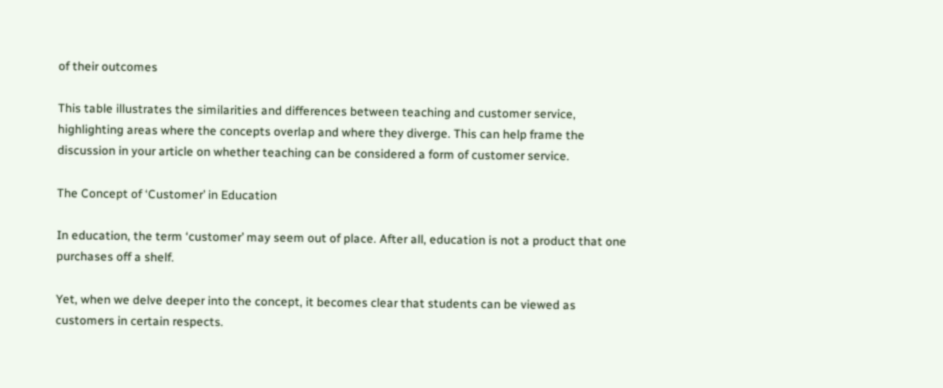of their outcomes

This table illustrates the similarities and differences between teaching and customer service, highlighting areas where the concepts overlap and where they diverge. This can help frame the discussion in your article on whether teaching can be considered a form of customer service.

The Concept of ‘Customer’ in Education

In education, the term ‘customer’ may seem out of place. After all, education is not a product that one purchases off a shelf.

Yet, when we delve deeper into the concept, it becomes clear that students can be viewed as customers in certain respects.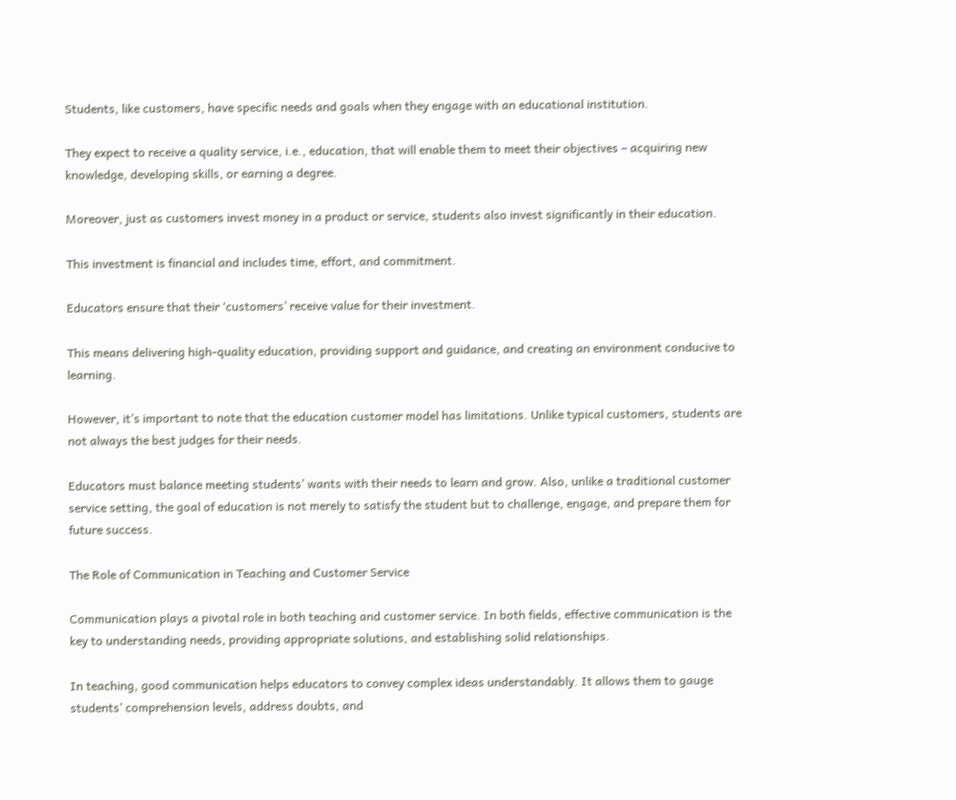Students, like customers, have specific needs and goals when they engage with an educational institution.

They expect to receive a quality service, i.e., education, that will enable them to meet their objectives – acquiring new knowledge, developing skills, or earning a degree.

Moreover, just as customers invest money in a product or service, students also invest significantly in their education.

This investment is financial and includes time, effort, and commitment.

Educators ensure that their ‘customers’ receive value for their investment.

This means delivering high-quality education, providing support and guidance, and creating an environment conducive to learning.

However, it’s important to note that the education customer model has limitations. Unlike typical customers, students are not always the best judges for their needs.

Educators must balance meeting students’ wants with their needs to learn and grow. Also, unlike a traditional customer service setting, the goal of education is not merely to satisfy the student but to challenge, engage, and prepare them for future success.

The Role of Communication in Teaching and Customer Service

Communication plays a pivotal role in both teaching and customer service. In both fields, effective communication is the key to understanding needs, providing appropriate solutions, and establishing solid relationships.

In teaching, good communication helps educators to convey complex ideas understandably. It allows them to gauge students’ comprehension levels, address doubts, and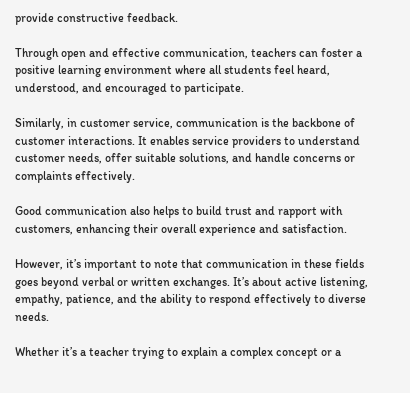provide constructive feedback.

Through open and effective communication, teachers can foster a positive learning environment where all students feel heard, understood, and encouraged to participate.

Similarly, in customer service, communication is the backbone of customer interactions. It enables service providers to understand customer needs, offer suitable solutions, and handle concerns or complaints effectively.

Good communication also helps to build trust and rapport with customers, enhancing their overall experience and satisfaction.

However, it’s important to note that communication in these fields goes beyond verbal or written exchanges. It’s about active listening, empathy, patience, and the ability to respond effectively to diverse needs.

Whether it’s a teacher trying to explain a complex concept or a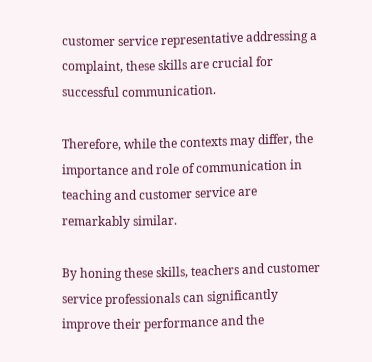customer service representative addressing a complaint, these skills are crucial for successful communication.

Therefore, while the contexts may differ, the importance and role of communication in teaching and customer service are remarkably similar.

By honing these skills, teachers and customer service professionals can significantly improve their performance and the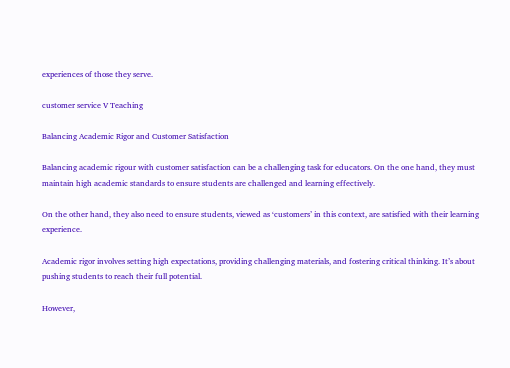experiences of those they serve.

customer service V Teaching

Balancing Academic Rigor and Customer Satisfaction

Balancing academic rigour with customer satisfaction can be a challenging task for educators. On the one hand, they must maintain high academic standards to ensure students are challenged and learning effectively.

On the other hand, they also need to ensure students, viewed as ‘customers’ in this context, are satisfied with their learning experience.

Academic rigor involves setting high expectations, providing challenging materials, and fostering critical thinking. It’s about pushing students to reach their full potential.

However,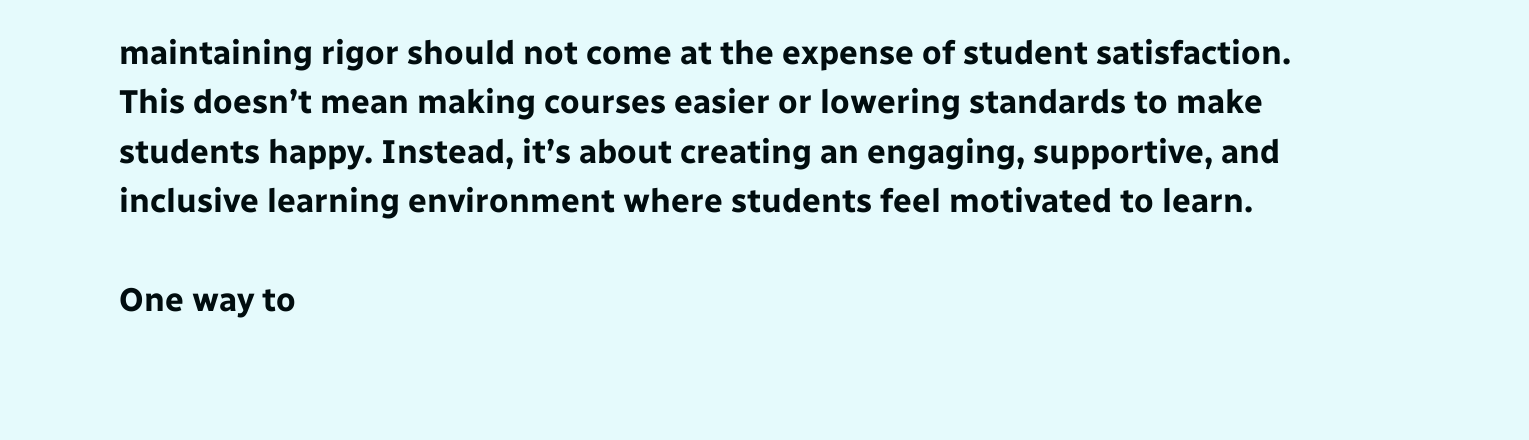maintaining rigor should not come at the expense of student satisfaction. This doesn’t mean making courses easier or lowering standards to make students happy. Instead, it’s about creating an engaging, supportive, and inclusive learning environment where students feel motivated to learn.

One way to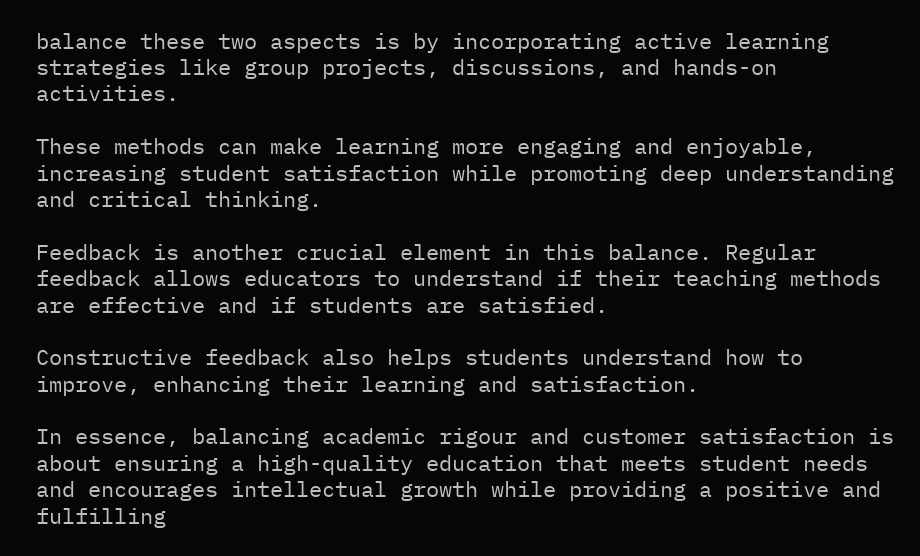balance these two aspects is by incorporating active learning strategies like group projects, discussions, and hands-on activities.

These methods can make learning more engaging and enjoyable, increasing student satisfaction while promoting deep understanding and critical thinking.

Feedback is another crucial element in this balance. Regular feedback allows educators to understand if their teaching methods are effective and if students are satisfied.

Constructive feedback also helps students understand how to improve, enhancing their learning and satisfaction.

In essence, balancing academic rigour and customer satisfaction is about ensuring a high-quality education that meets student needs and encourages intellectual growth while providing a positive and fulfilling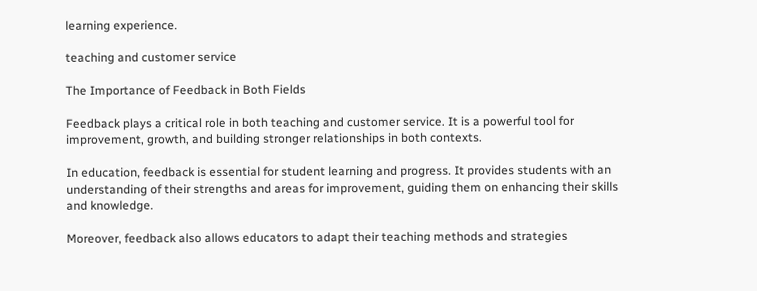learning experience.

teaching and customer service

The Importance of Feedback in Both Fields

Feedback plays a critical role in both teaching and customer service. It is a powerful tool for improvement, growth, and building stronger relationships in both contexts.

In education, feedback is essential for student learning and progress. It provides students with an understanding of their strengths and areas for improvement, guiding them on enhancing their skills and knowledge.

Moreover, feedback also allows educators to adapt their teaching methods and strategies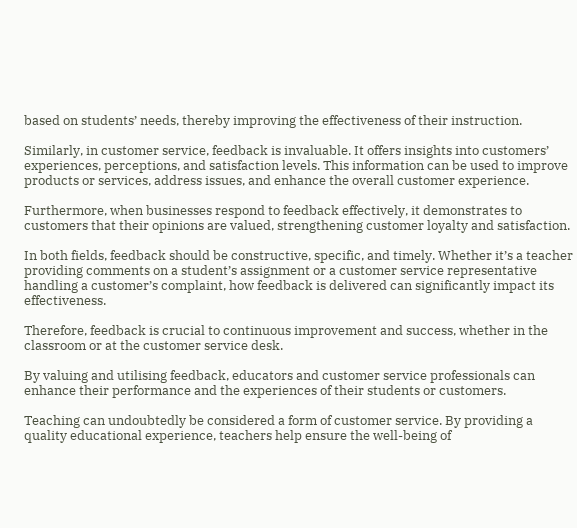based on students’ needs, thereby improving the effectiveness of their instruction.

Similarly, in customer service, feedback is invaluable. It offers insights into customers’ experiences, perceptions, and satisfaction levels. This information can be used to improve products or services, address issues, and enhance the overall customer experience.

Furthermore, when businesses respond to feedback effectively, it demonstrates to customers that their opinions are valued, strengthening customer loyalty and satisfaction.

In both fields, feedback should be constructive, specific, and timely. Whether it’s a teacher providing comments on a student’s assignment or a customer service representative handling a customer’s complaint, how feedback is delivered can significantly impact its effectiveness.

Therefore, feedback is crucial to continuous improvement and success, whether in the classroom or at the customer service desk.

By valuing and utilising feedback, educators and customer service professionals can enhance their performance and the experiences of their students or customers.

Teaching can undoubtedly be considered a form of customer service. By providing a quality educational experience, teachers help ensure the well-being of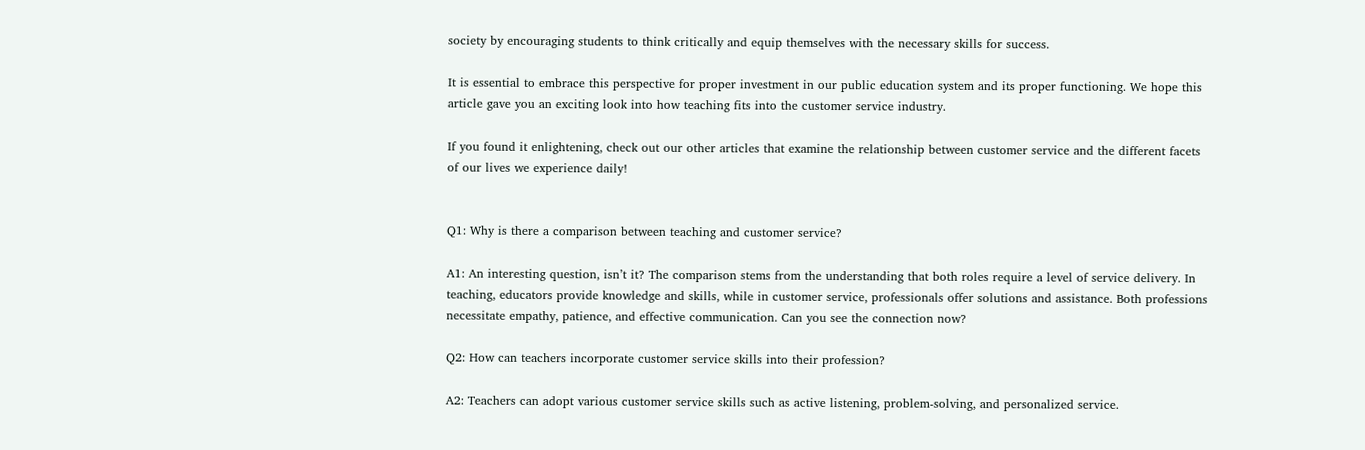society by encouraging students to think critically and equip themselves with the necessary skills for success.

It is essential to embrace this perspective for proper investment in our public education system and its proper functioning. We hope this article gave you an exciting look into how teaching fits into the customer service industry.

If you found it enlightening, check out our other articles that examine the relationship between customer service and the different facets of our lives we experience daily!


Q1: Why is there a comparison between teaching and customer service?

A1: An interesting question, isn’t it? The comparison stems from the understanding that both roles require a level of service delivery. In teaching, educators provide knowledge and skills, while in customer service, professionals offer solutions and assistance. Both professions necessitate empathy, patience, and effective communication. Can you see the connection now?

Q2: How can teachers incorporate customer service skills into their profession?

A2: Teachers can adopt various customer service skills such as active listening, problem-solving, and personalized service.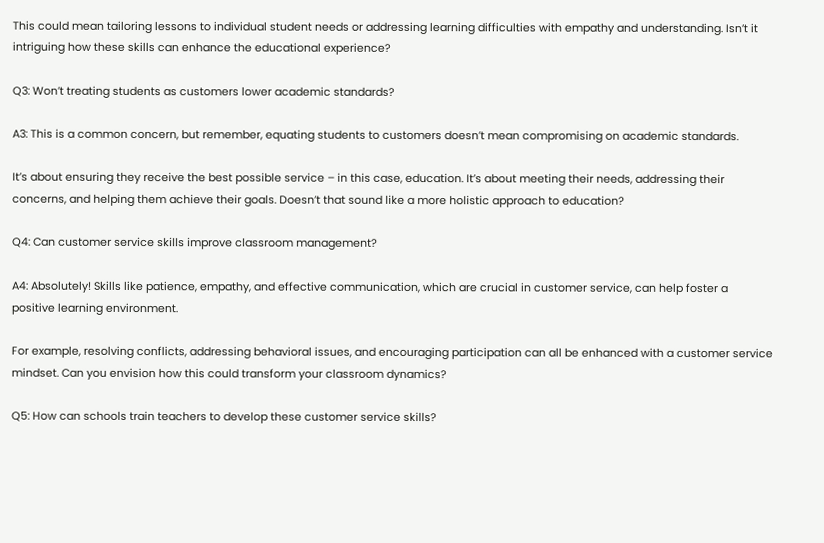This could mean tailoring lessons to individual student needs or addressing learning difficulties with empathy and understanding. Isn’t it intriguing how these skills can enhance the educational experience?

Q3: Won’t treating students as customers lower academic standards?

A3: This is a common concern, but remember, equating students to customers doesn’t mean compromising on academic standards.

It’s about ensuring they receive the best possible service – in this case, education. It’s about meeting their needs, addressing their concerns, and helping them achieve their goals. Doesn’t that sound like a more holistic approach to education?

Q4: Can customer service skills improve classroom management?

A4: Absolutely! Skills like patience, empathy, and effective communication, which are crucial in customer service, can help foster a positive learning environment.

For example, resolving conflicts, addressing behavioral issues, and encouraging participation can all be enhanced with a customer service mindset. Can you envision how this could transform your classroom dynamics?

Q5: How can schools train teachers to develop these customer service skills?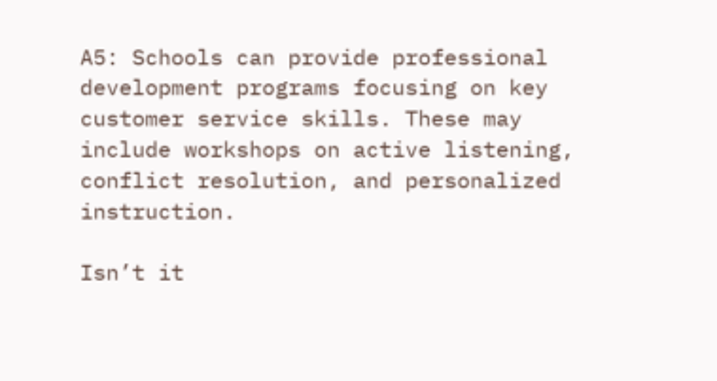A5: Schools can provide professional development programs focusing on key customer service skills. These may include workshops on active listening, conflict resolution, and personalized instruction.

Isn’t it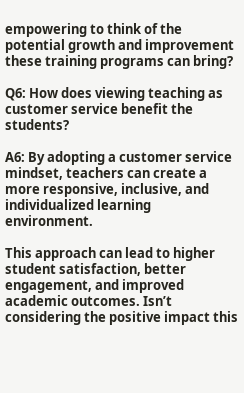empowering to think of the potential growth and improvement these training programs can bring?

Q6: How does viewing teaching as customer service benefit the students?

A6: By adopting a customer service mindset, teachers can create a more responsive, inclusive, and individualized learning environment.

This approach can lead to higher student satisfaction, better engagement, and improved academic outcomes. Isn’t considering the positive impact this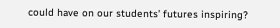could have on our students’ futures inspiring?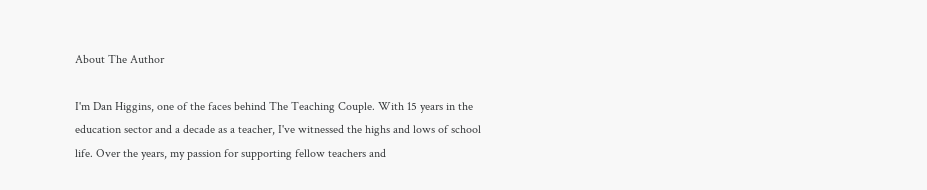About The Author

I'm Dan Higgins, one of the faces behind The Teaching Couple. With 15 years in the education sector and a decade as a teacher, I've witnessed the highs and lows of school life. Over the years, my passion for supporting fellow teachers and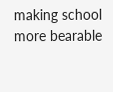making school more bearable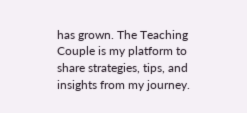has grown. The Teaching Couple is my platform to share strategies, tips, and insights from my journey.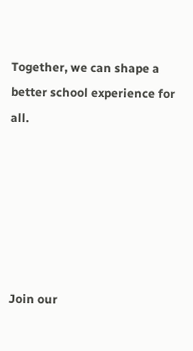Together, we can shape a better school experience for all.






Join our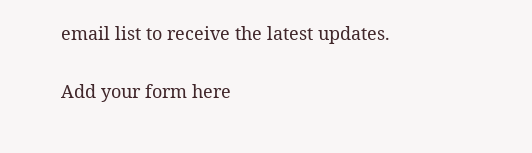email list to receive the latest updates.

Add your form here